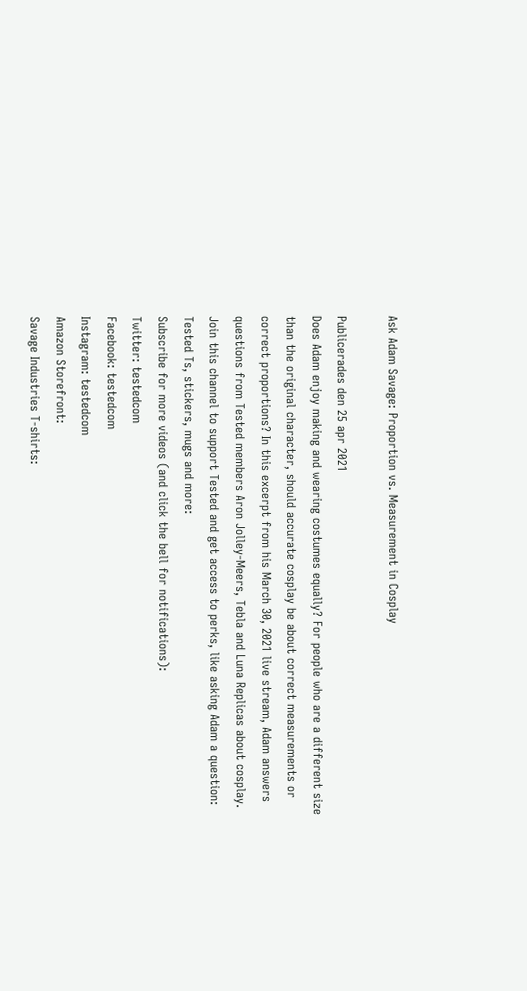Ask Adam Savage: Proportion vs. Measurement in Cosplay

Publicerades den 25 apr 2021
Does Adam enjoy making and wearing costumes equally? For people who are a different size than the original character, should accurate cosplay be about correct measurements or correct proportions? In this excerpt from his March 30, 2021 live stream, Adam answers questions from Tested members Aron Jolley-Meers, Tebla and Luna Replicas about cosplay. Join this channel to support Tested and get access to perks, like asking Adam a question:
Tested Ts, stickers, mugs and more:
Subscribe for more videos (and click the bell for notifications):
Twitter: testedcom
Facebook: testedcom
Instagram: testedcom
Amazon Storefront:
Savage Industries T-shirts: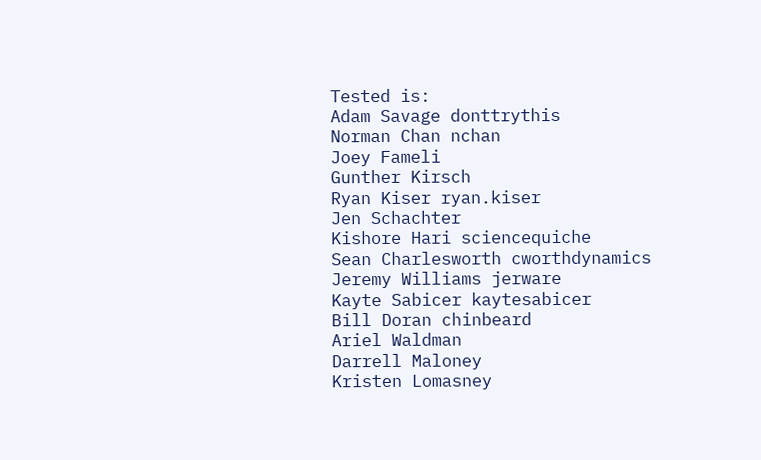Tested is:
Adam Savage donttrythis
Norman Chan nchan
Joey Fameli
Gunther Kirsch
Ryan Kiser ryan.kiser
Jen Schachter
Kishore Hari sciencequiche
Sean Charlesworth cworthdynamics
Jeremy Williams jerware
Kayte Sabicer kaytesabicer
Bill Doran chinbeard
Ariel Waldman
Darrell Maloney
Kristen Lomasney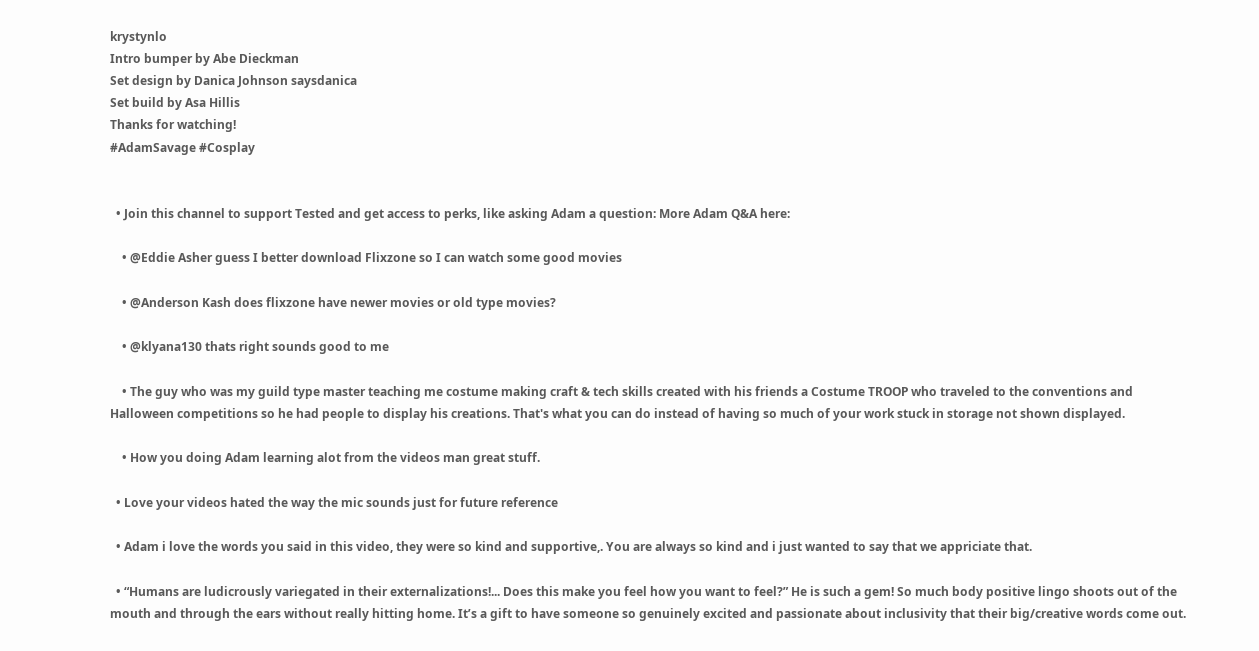krystynlo
Intro bumper by Abe Dieckman
Set design by Danica Johnson saysdanica
Set build by Asa Hillis
Thanks for watching!
#AdamSavage #Cosplay


  • Join this channel to support Tested and get access to perks, like asking Adam a question: More Adam Q&A here:

    • @Eddie Asher guess I better download Flixzone so I can watch some good movies

    • @Anderson Kash does flixzone have newer movies or old type movies?

    • @klyana130 thats right sounds good to me

    • The guy who was my guild type master teaching me costume making craft & tech skills created with his friends a Costume TROOP who traveled to the conventions and Halloween competitions so he had people to display his creations. That's what you can do instead of having so much of your work stuck in storage not shown displayed.

    • How you doing Adam learning alot from the videos man great stuff.

  • Love your videos hated the way the mic sounds just for future reference

  • Adam i love the words you said in this video, they were so kind and supportive,. You are always so kind and i just wanted to say that we appriciate that.

  • “Humans are ludicrously variegated in their externalizations!... Does this make you feel how you want to feel?” He is such a gem! So much body positive lingo shoots out of the mouth and through the ears without really hitting home. It’s a gift to have someone so genuinely excited and passionate about inclusivity that their big/creative words come out.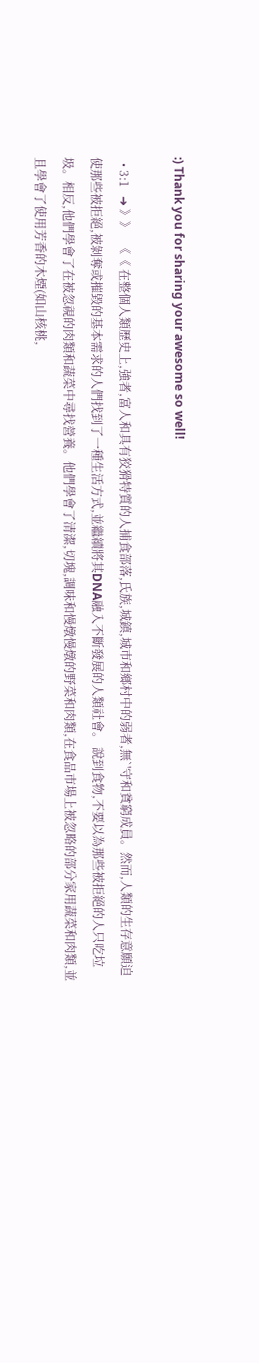:) Thank you for sharing your awesome so well!

  • 3:1   ➜ 》》   《《 在整個人類歷史上,強者,富人和具有狡猾特質的人捕食部落,氏族,城鎮,城市和鄉村中的弱者,無`'守和貧窮成員。然而,人類的生存意願迫使那些被拒絕,被剝奪或摧毀的基本需求的人們找到了一種生活方式,並繼續將其DNA融入不斷發展的人類社會。 說到食物,不要以為那些被拒絕的人只吃垃圾。相反,他們學會了在被忽視的肉類和蔬菜中尋找營養。他們學會了清潔,切塊,調味和慢燉慢燉的野菜和肉類,在食品市場上被忽略的部分家用蔬菜和肉類,並且學會了使用芳香的木煙(如山核桃,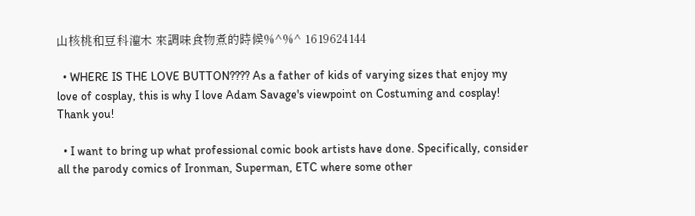山核桃和豆科灌木 來調味食物煮的時候%^%^ 1619624144

  • WHERE IS THE LOVE BUTTON???? As a father of kids of varying sizes that enjoy my love of cosplay, this is why I love Adam Savage's viewpoint on Costuming and cosplay! Thank you!

  • I want to bring up what professional comic book artists have done. Specifically, consider all the parody comics of Ironman, Superman, ETC where some other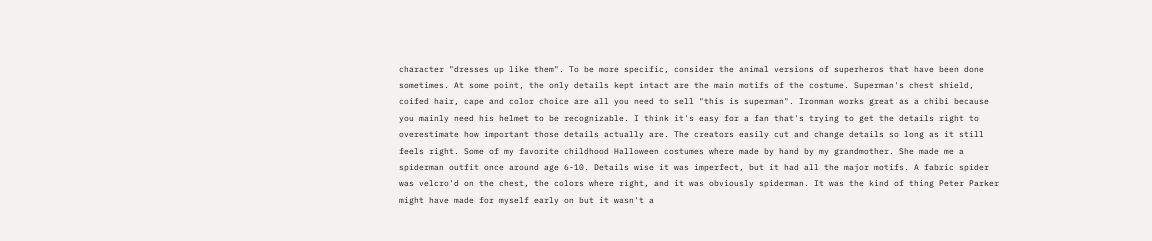character "dresses up like them". To be more specific, consider the animal versions of superheros that have been done sometimes. At some point, the only details kept intact are the main motifs of the costume. Superman's chest shield, coifed hair, cape and color choice are all you need to sell "this is superman". Ironman works great as a chibi because you mainly need his helmet to be recognizable. I think it's easy for a fan that's trying to get the details right to overestimate how important those details actually are. The creators easily cut and change details so long as it still feels right. Some of my favorite childhood Halloween costumes where made by hand by my grandmother. She made me a spiderman outfit once around age 6-10. Details wise it was imperfect, but it had all the major motifs. A fabric spider was velcro'd on the chest, the colors where right, and it was obviously spiderman. It was the kind of thing Peter Parker might have made for myself early on but it wasn't a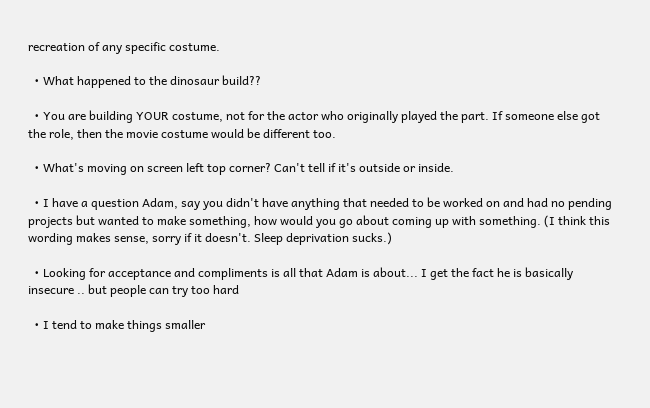recreation of any specific costume.

  • What happened to the dinosaur build??

  • You are building YOUR costume, not for the actor who originally played the part. If someone else got the role, then the movie costume would be different too.

  • What's moving on screen left top corner? Can't tell if it's outside or inside.

  • I have a question Adam, say you didn't have anything that needed to be worked on and had no pending projects but wanted to make something, how would you go about coming up with something. (I think this wording makes sense, sorry if it doesn't. Sleep deprivation sucks.)

  • Looking for acceptance and compliments is all that Adam is about... I get the fact he is basically insecure .. but people can try too hard

  • I tend to make things smaller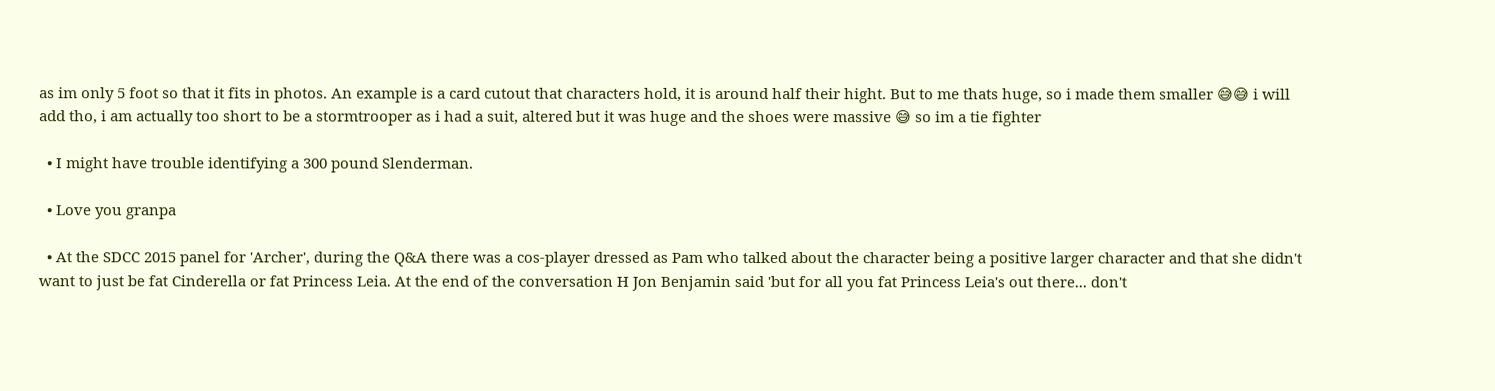as im only 5 foot so that it fits in photos. An example is a card cutout that characters hold, it is around half their hight. But to me thats huge, so i made them smaller 😅😅 i will add tho, i am actually too short to be a stormtrooper as i had a suit, altered but it was huge and the shoes were massive 😅 so im a tie fighter

  • I might have trouble identifying a 300 pound Slenderman.

  • Love you granpa

  • At the SDCC 2015 panel for 'Archer', during the Q&A there was a cos-player dressed as Pam who talked about the character being a positive larger character and that she didn't want to just be fat Cinderella or fat Princess Leia. At the end of the conversation H Jon Benjamin said 'but for all you fat Princess Leia's out there... don't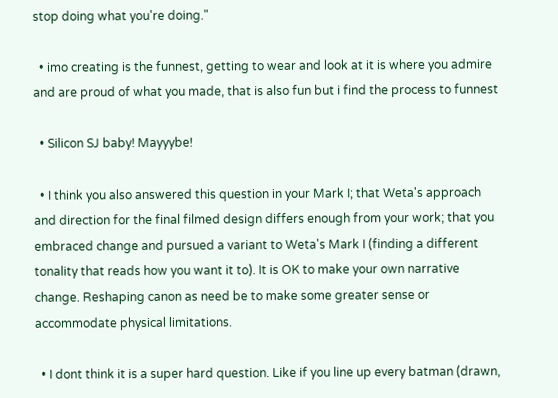stop doing what you're doing."

  • imo creating is the funnest, getting to wear and look at it is where you admire and are proud of what you made, that is also fun but i find the process to funnest

  • Silicon SJ baby! Mayyybe!

  • I think you also answered this question in your Mark I; that Weta's approach and direction for the final filmed design differs enough from your work; that you embraced change and pursued a variant to Weta's Mark I (finding a different tonality that reads how you want it to). It is OK to make your own narrative change. Reshaping canon as need be to make some greater sense or accommodate physical limitations.

  • I dont think it is a super hard question. Like if you line up every batman (drawn,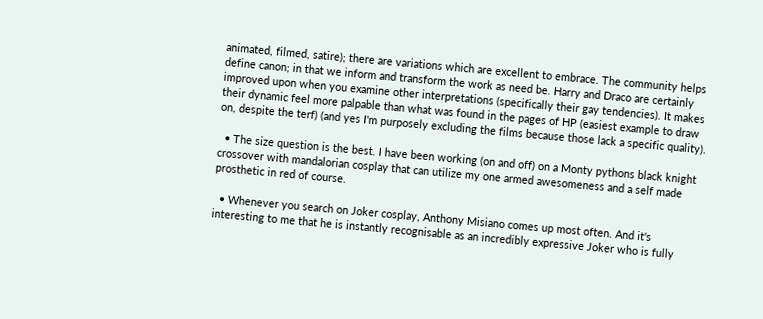animated, filmed, satire); there are variations which are excellent to embrace. The community helps define canon; in that we inform and transform the work as need be. Harry and Draco are certainly improved upon when you examine other interpretations (specifically their gay tendencies). It makes their dynamic feel more palpable than what was found in the pages of HP (easiest example to draw on, despite the terf) (and yes I'm purposely excluding the films because those lack a specific quality).

  • The size question is the best. I have been working (on and off) on a Monty pythons black knight crossover with mandalorian cosplay that can utilize my one armed awesomeness and a self made prosthetic in red of course.

  • Whenever you search on Joker cosplay, Anthony Misiano comes up most often. And it's interesting to me that he is instantly recognisable as an incredibly expressive Joker who is fully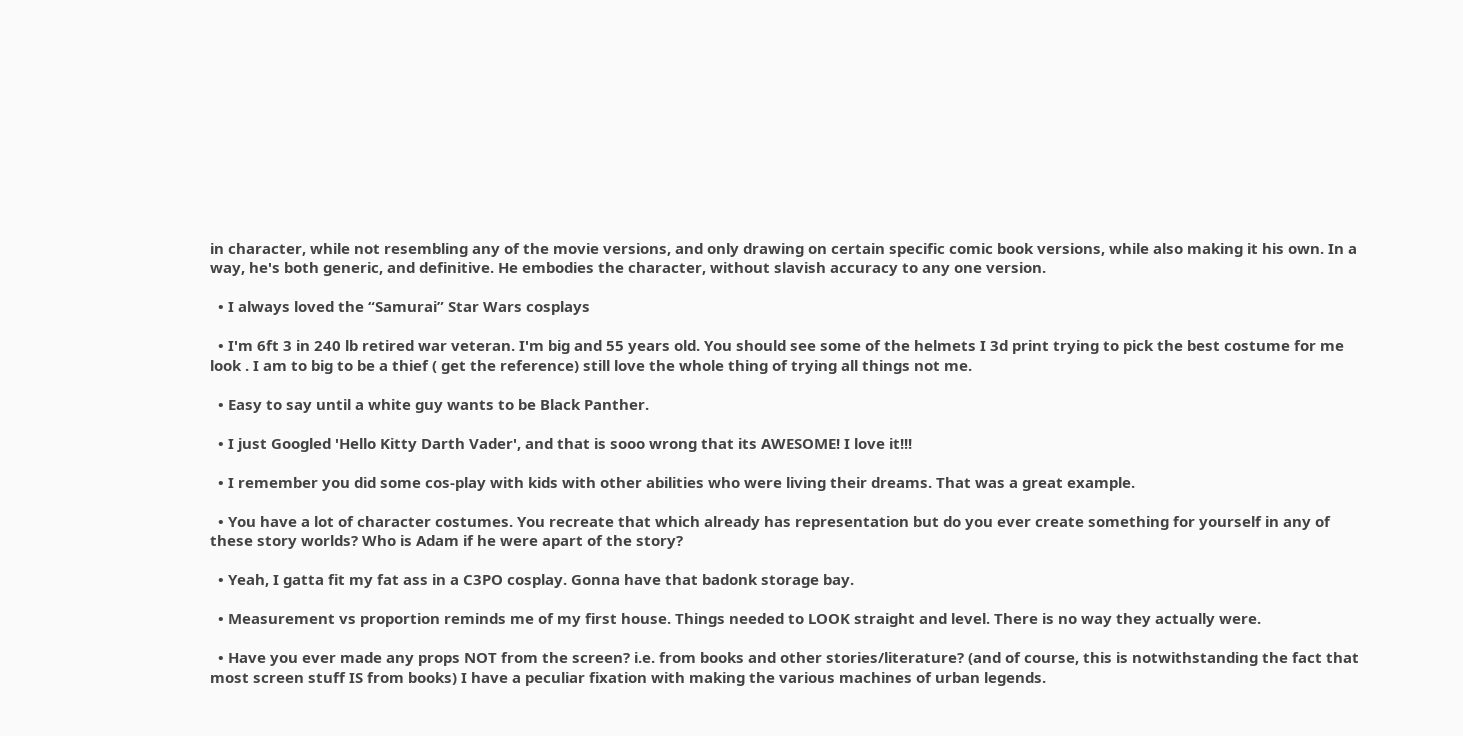in character, while not resembling any of the movie versions, and only drawing on certain specific comic book versions, while also making it his own. In a way, he's both generic, and definitive. He embodies the character, without slavish accuracy to any one version.

  • I always loved the “Samurai” Star Wars cosplays

  • I'm 6ft 3 in 240 lb retired war veteran. I'm big and 55 years old. You should see some of the helmets I 3d print trying to pick the best costume for me look . I am to big to be a thief ( get the reference) still love the whole thing of trying all things not me.

  • Easy to say until a white guy wants to be Black Panther.

  • I just Googled 'Hello Kitty Darth Vader', and that is sooo wrong that its AWESOME! I love it!!!

  • I remember you did some cos-play with kids with other abilities who were living their dreams. That was a great example.

  • You have a lot of character costumes. You recreate that which already has representation but do you ever create something for yourself in any of these story worlds? Who is Adam if he were apart of the story?

  • Yeah, I gatta fit my fat ass in a C3PO cosplay. Gonna have that badonk storage bay.

  • Measurement vs proportion reminds me of my first house. Things needed to LOOK straight and level. There is no way they actually were.

  • Have you ever made any props NOT from the screen? i.e. from books and other stories/literature? (and of course, this is notwithstanding the fact that most screen stuff IS from books) I have a peculiar fixation with making the various machines of urban legends.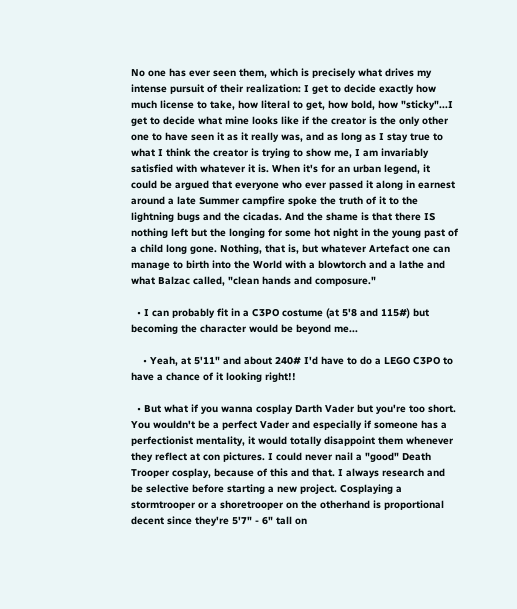No one has ever seen them, which is precisely what drives my intense pursuit of their realization: I get to decide exactly how much license to take, how literal to get, how bold, how "sticky"...I get to decide what mine looks like if the creator is the only other one to have seen it as it really was, and as long as I stay true to what I think the creator is trying to show me, I am invariably satisfied with whatever it is. When it's for an urban legend, it could be argued that everyone who ever passed it along in earnest around a late Summer campfire spoke the truth of it to the lightning bugs and the cicadas. And the shame is that there IS nothing left but the longing for some hot night in the young past of a child long gone. Nothing, that is, but whatever Artefact one can manage to birth into the World with a blowtorch and a lathe and what Balzac called, "clean hands and composure."

  • I can probably fit in a C3PO costume (at 5'8 and 115#) but becoming the character would be beyond me...

    • Yeah, at 5'11" and about 240# I'd have to do a LEGO C3PO to have a chance of it looking right!!

  • But what if you wanna cosplay Darth Vader but you're too short. You wouldn't be a perfect Vader and especially if someone has a perfectionist mentality, it would totally disappoint them whenever they reflect at con pictures. I could never nail a "good" Death Trooper cosplay, because of this and that. I always research and be selective before starting a new project. Cosplaying a stormtrooper or a shoretrooper on the otherhand is proportional decent since they're 5'7" - 6" tall on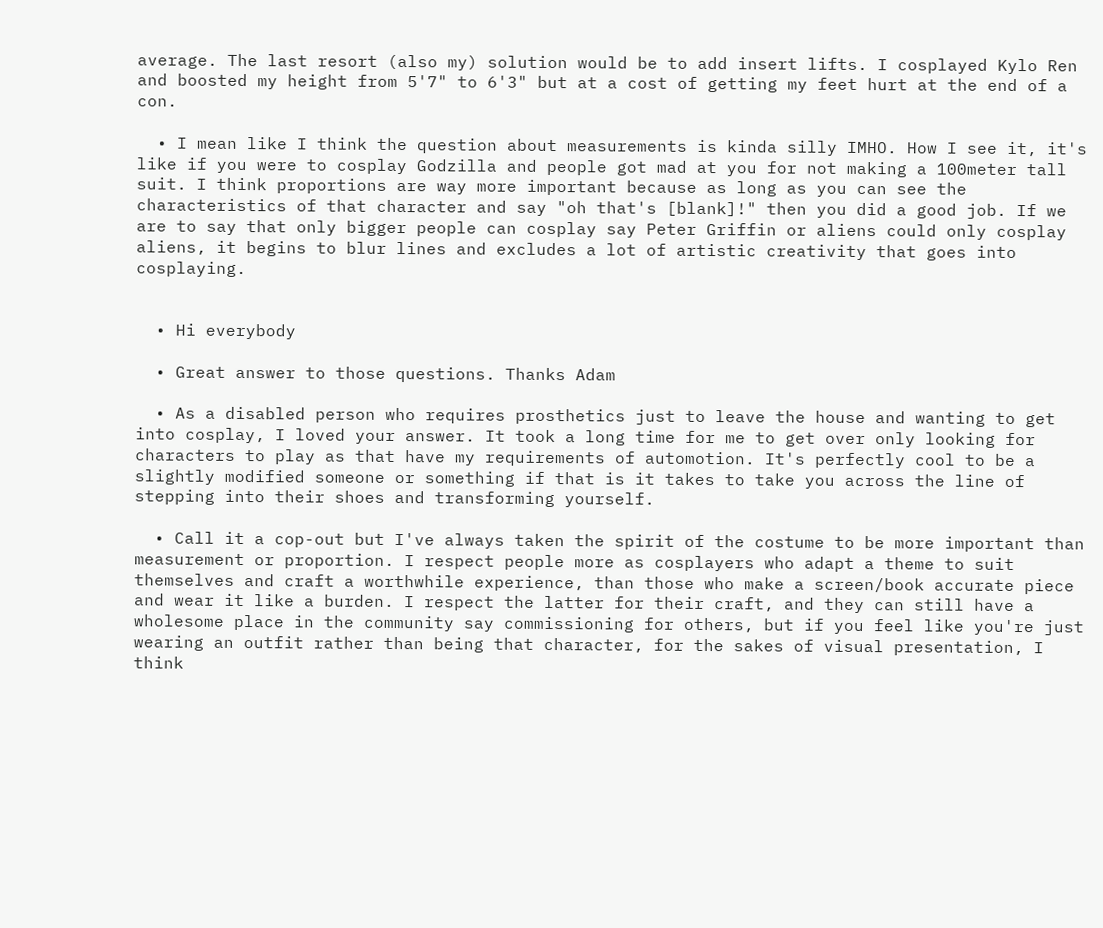average. The last resort (also my) solution would be to add insert lifts. I cosplayed Kylo Ren and boosted my height from 5'7" to 6'3" but at a cost of getting my feet hurt at the end of a con.

  • I mean like I think the question about measurements is kinda silly IMHO. How I see it, it's like if you were to cosplay Godzilla and people got mad at you for not making a 100meter tall suit. I think proportions are way more important because as long as you can see the characteristics of that character and say "oh that's [blank]!" then you did a good job. If we are to say that only bigger people can cosplay say Peter Griffin or aliens could only cosplay aliens, it begins to blur lines and excludes a lot of artistic creativity that goes into cosplaying.


  • Hi everybody

  • Great answer to those questions. Thanks Adam

  • As a disabled person who requires prosthetics just to leave the house and wanting to get into cosplay, I loved your answer. It took a long time for me to get over only looking for characters to play as that have my requirements of automotion. It's perfectly cool to be a slightly modified someone or something if that is it takes to take you across the line of stepping into their shoes and transforming yourself.

  • Call it a cop-out but I've always taken the spirit of the costume to be more important than measurement or proportion. I respect people more as cosplayers who adapt a theme to suit themselves and craft a worthwhile experience, than those who make a screen/book accurate piece and wear it like a burden. I respect the latter for their craft, and they can still have a wholesome place in the community say commissioning for others, but if you feel like you're just wearing an outfit rather than being that character, for the sakes of visual presentation, I think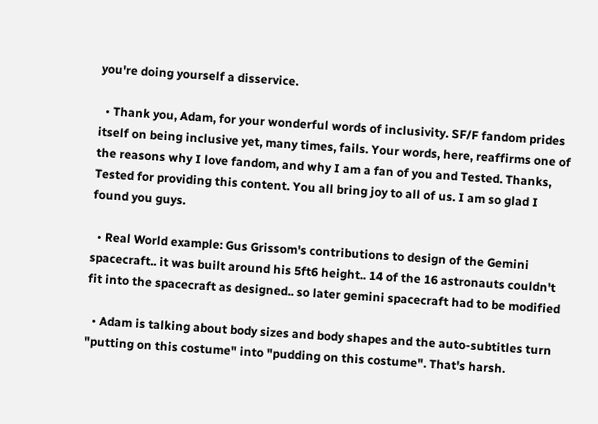you're doing yourself a disservice.

  • Thank you, Adam, for your wonderful words of inclusivity. SF/F fandom prides itself on being inclusive yet, many times, fails. Your words, here, reaffirms one of the reasons why I love fandom, and why I am a fan of you and Tested. Thanks, Tested for providing this content. You all bring joy to all of us. I am so glad I found you guys.

  • Real World example: Gus Grissom's contributions to design of the Gemini spacecraft.. it was built around his 5ft6 height.. 14 of the 16 astronauts couldn't fit into the spacecraft as designed.. so later gemini spacecraft had to be modified

  • Adam is talking about body sizes and body shapes and the auto-subtitles turn "putting on this costume" into "pudding on this costume". That's harsh.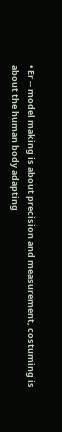• Er -- model making is about precision and measurement, costuming is about the human body adapting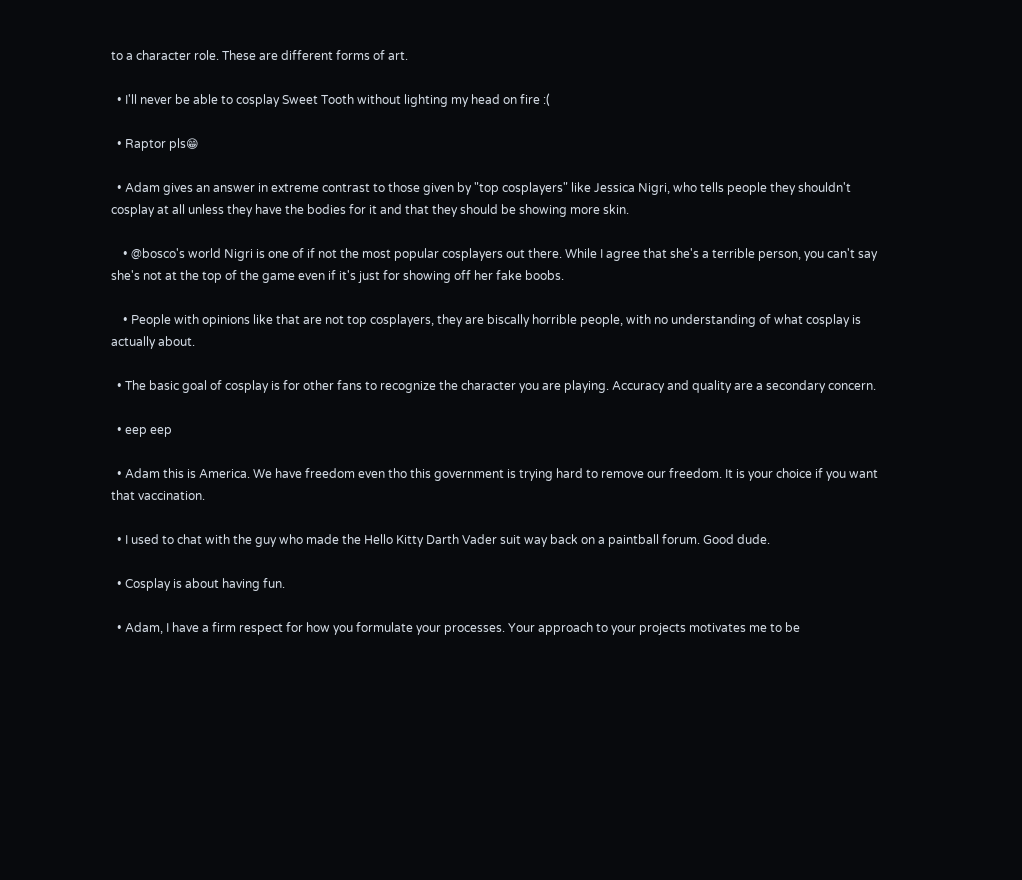to a character role. These are different forms of art.

  • I'll never be able to cosplay Sweet Tooth without lighting my head on fire :(

  • Raptor pls😁

  • Adam gives an answer in extreme contrast to those given by "top cosplayers" like Jessica Nigri, who tells people they shouldn't cosplay at all unless they have the bodies for it and that they should be showing more skin.

    • @bosco's world Nigri is one of if not the most popular cosplayers out there. While I agree that she's a terrible person, you can't say she's not at the top of the game even if it's just for showing off her fake boobs.

    • People with opinions like that are not top cosplayers, they are biscally horrible people, with no understanding of what cosplay is actually about.

  • The basic goal of cosplay is for other fans to recognize the character you are playing. Accuracy and quality are a secondary concern.

  • eep eep

  • Adam this is America. We have freedom even tho this government is trying hard to remove our freedom. It is your choice if you want that vaccination.

  • I used to chat with the guy who made the Hello Kitty Darth Vader suit way back on a paintball forum. Good dude.

  • Cosplay is about having fun.

  • Adam, I have a firm respect for how you formulate your processes. Your approach to your projects motivates me to be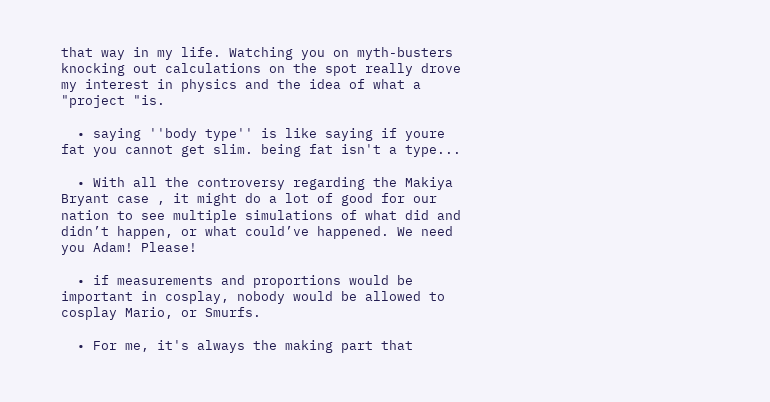that way in my life. Watching you on myth-busters knocking out calculations on the spot really drove my interest in physics and the idea of what a "project "is.

  • saying ''body type'' is like saying if youre fat you cannot get slim. being fat isn't a type...

  • With all the controversy regarding the Makiya Bryant case , it might do a lot of good for our nation to see multiple simulations of what did and didn’t happen, or what could’ve happened. We need you Adam! Please!

  • if measurements and proportions would be important in cosplay, nobody would be allowed to cosplay Mario, or Smurfs.

  • For me, it's always the making part that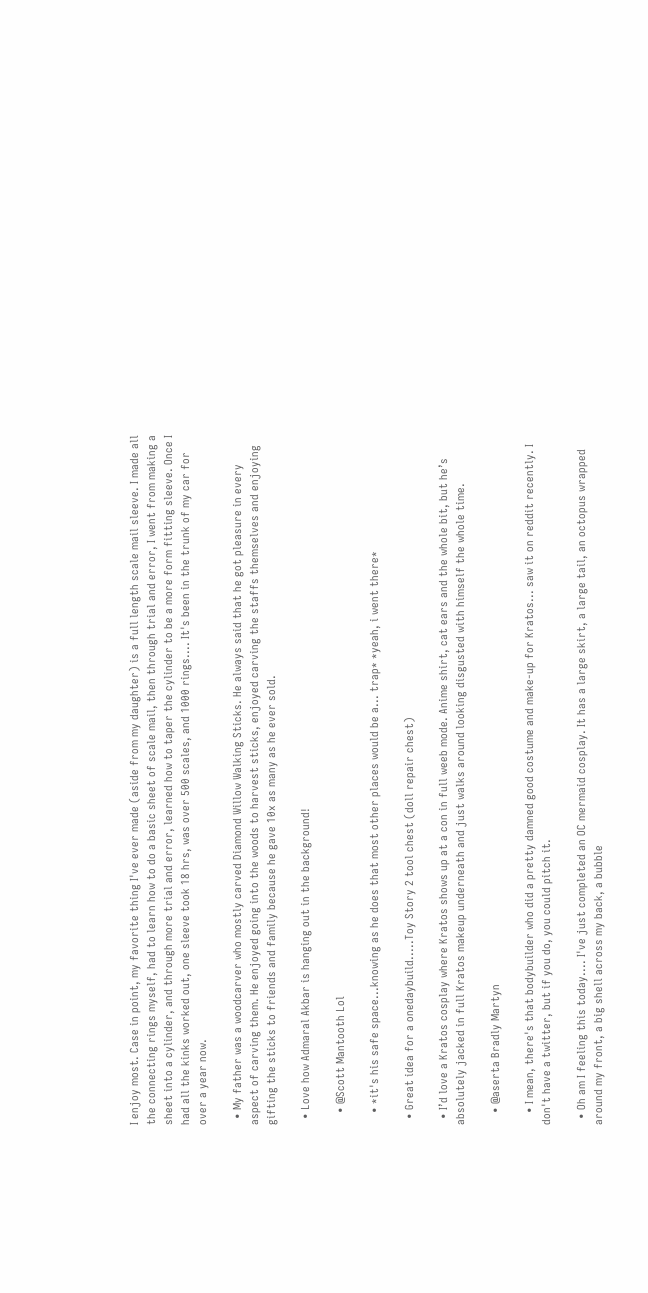I enjoy most. Case in point, my favorite thing I've ever made (aside from my daughter) is a full length scale mail sleeve. I made all the connecting rings myself, had to learn how to do a basic sheet of scale mail, then through trial and error, I went from making a sheet into a cylinder, and through more trial and error, learned how to taper the cylinder to be a more form fitting sleeve. Once I had all the kinks worked out, one sleeve took 18 hrs, was over 500 scales, and 1000 rings.... It's been in the trunk of my car for over a year now.

  • My father was a woodcarver who mostly carved Diamond Willow Walking Sticks. He always said that he got pleasure in every aspect of carving them. He enjoyed going into the woods to harvest sticks, enjoyed carving the staffs themselves and enjoying gifting the sticks to friends and family because he gave 10x as many as he ever sold.

  • Love how Admaral Akbar is hanging out in the background!

    • @Scott Mantooth Lol

    • *it's his safe space...knowing as he does that most other places would be a... trap* *yeah, i went there*

  • Great idea for a onedaybuild.....Toy Story 2 tool chest (doll repair chest)

  • I’d love a Kratos cosplay where Kratos shows up at a con in full weeb mode. Anime shirt, cat ears and the whole bit, but he’s absolutely jacked in full Kratos makeup underneath and just walks around looking disgusted with himself the whole time.

    • @aserta Bradly Martyn

    • I mean, there's that bodybuilder who did a pretty damned good costume and make-up for Kratos... saw it on reddit recently. I don't have a twitter, but if you do, you could pitch it.

  • Oh am I feeling this today.... I've just completed an OC mermaid cosplay. It has a large skirt, a large tail, an octopus wrapped around my front, a big shell across my back, a bubble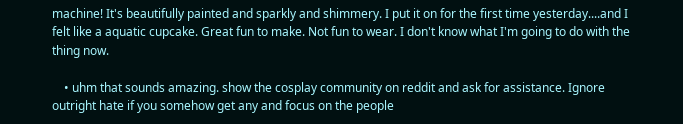machine! It's beautifully painted and sparkly and shimmery. I put it on for the first time yesterday....and I felt like a aquatic cupcake. Great fun to make. Not fun to wear. I don't know what I'm going to do with the thing now.

    • uhm that sounds amazing. show the cosplay community on reddit and ask for assistance. Ignore outright hate if you somehow get any and focus on the people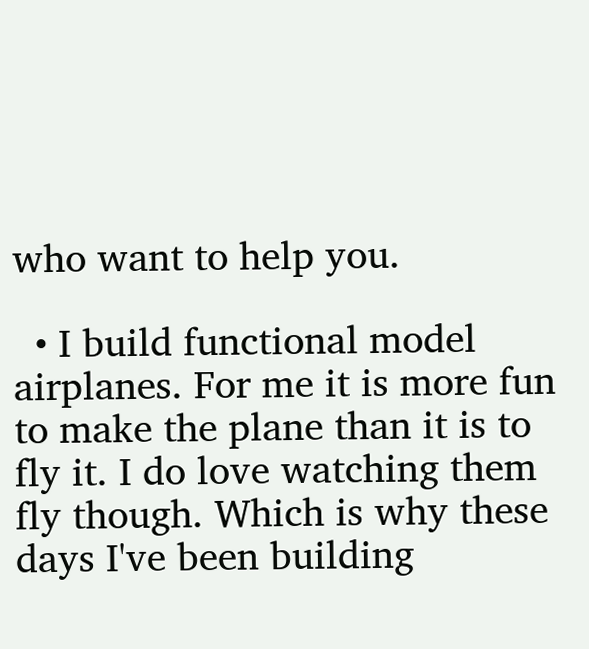who want to help you.

  • I build functional model airplanes. For me it is more fun to make the plane than it is to fly it. I do love watching them fly though. Which is why these days I've been building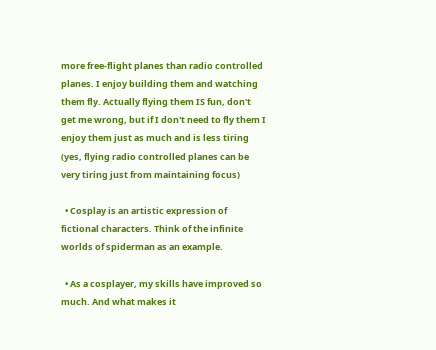more free-flight planes than radio controlled planes. I enjoy building them and watching them fly. Actually flying them IS fun, don't get me wrong, but if I don't need to fly them I enjoy them just as much and is less tiring (yes, flying radio controlled planes can be very tiring just from maintaining focus)

  • Cosplay is an artistic expression of fictional characters. Think of the infinite worlds of spiderman as an example.

  • As a cosplayer, my skills have improved so much. And what makes it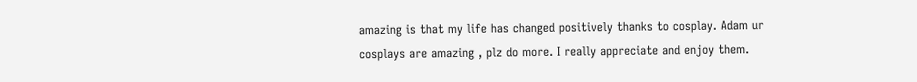amazing is that my life has changed positively thanks to cosplay. Adam ur cosplays are amazing , plz do more. I really appreciate and enjoy them.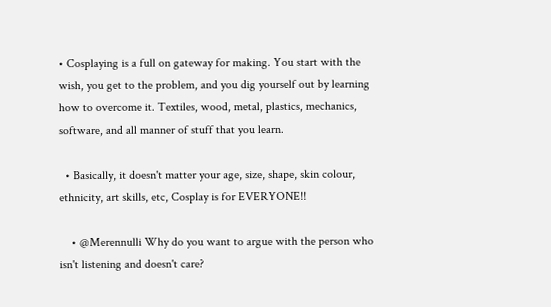• Cosplaying is a full on gateway for making. You start with the wish, you get to the problem, and you dig yourself out by learning how to overcome it. Textiles, wood, metal, plastics, mechanics, software, and all manner of stuff that you learn.

  • Basically, it doesn't matter your age, size, shape, skin colour, ethnicity, art skills, etc, Cosplay is for EVERYONE!!

    • @Merennulli Why do you want to argue with the person who isn't listening and doesn't care?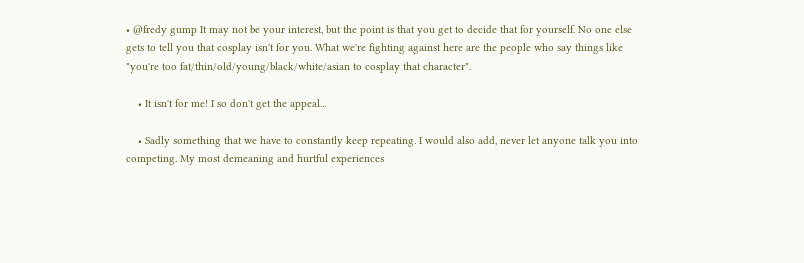• @fredy gump It may not be your interest, but the point is that you get to decide that for yourself. No one else gets to tell you that cosplay isn't for you. What we're fighting against here are the people who say things like "you're too fat/thin/old/young/black/white/asian to cosplay that character".

    • It isn't for me! I so don't get the appeal...

    • Sadly something that we have to constantly keep repeating. I would also add, never let anyone talk you into competing. My most demeaning and hurtful experiences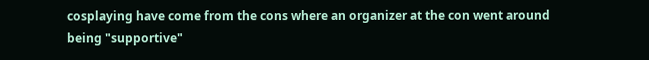cosplaying have come from the cons where an organizer at the con went around being "supportive"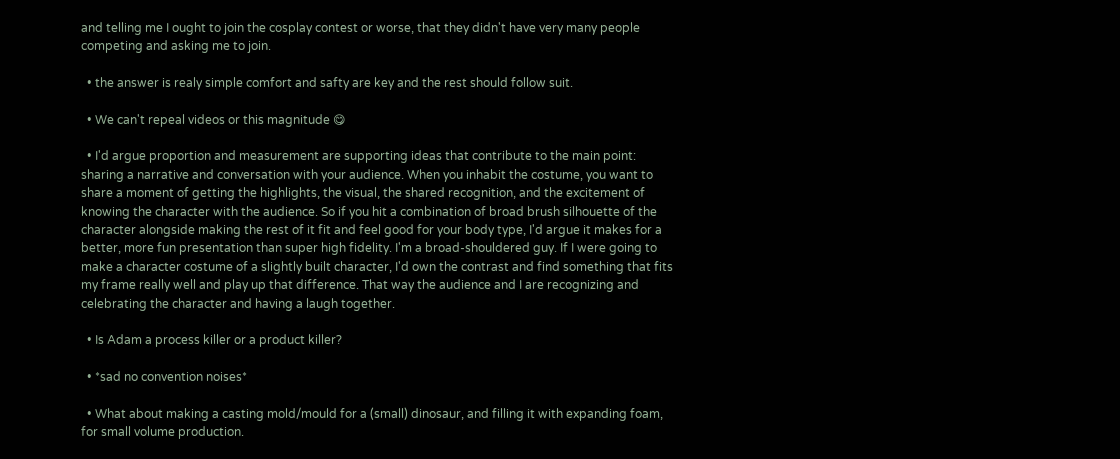and telling me I ought to join the cosplay contest or worse, that they didn't have very many people competing and asking me to join.

  • the answer is realy simple comfort and safty are key and the rest should follow suit.

  • We can't repeal videos or this magnitude 😋

  • I'd argue proportion and measurement are supporting ideas that contribute to the main point: sharing a narrative and conversation with your audience. When you inhabit the costume, you want to share a moment of getting the highlights, the visual, the shared recognition, and the excitement of knowing the character with the audience. So if you hit a combination of broad brush silhouette of the character alongside making the rest of it fit and feel good for your body type, I'd argue it makes for a better, more fun presentation than super high fidelity. I'm a broad-shouldered guy. If I were going to make a character costume of a slightly built character, I'd own the contrast and find something that fits my frame really well and play up that difference. That way the audience and I are recognizing and celebrating the character and having a laugh together.

  • Is Adam a process killer or a product killer?

  • *sad no convention noises*

  • What about making a casting mold/mould for a (small) dinosaur, and filling it with expanding foam, for small volume production.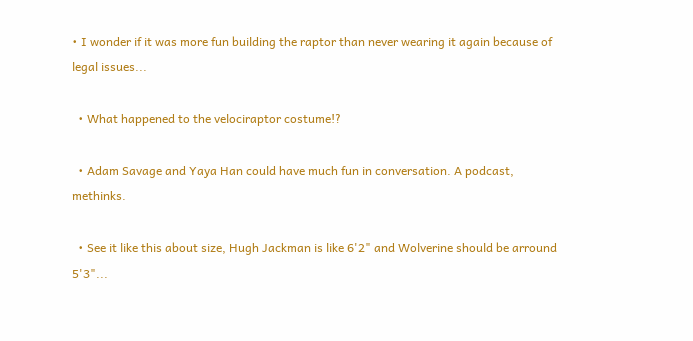• I wonder if it was more fun building the raptor than never wearing it again because of legal issues...

  • What happened to the velociraptor costume!?

  • Adam Savage and Yaya Han could have much fun in conversation. A podcast, methinks.

  • See it like this about size, Hugh Jackman is like 6'2" and Wolverine should be arround 5'3"...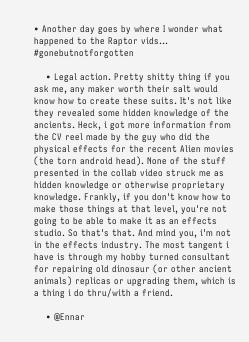• Another day goes by where I wonder what happened to the Raptor vids... #gonebutnotforgotten

    • Legal action. Pretty shitty thing if you ask me, any maker worth their salt would know how to create these suits. It's not like they revealed some hidden knowledge of the ancients. Heck, i got more information from the CV reel made by the guy who did the physical effects for the recent Alien movies (the torn android head). None of the stuff presented in the collab video struck me as hidden knowledge or otherwise proprietary knowledge. Frankly, if you don't know how to make those things at that level, you're not going to be able to make it as an effects studio. So that's that. And mind you, i'm not in the effects industry. The most tangent i have is through my hobby turned consultant for repairing old dinosaur (or other ancient animals) replicas or upgrading them, which is a thing i do thru/with a friend.

    • @Ennar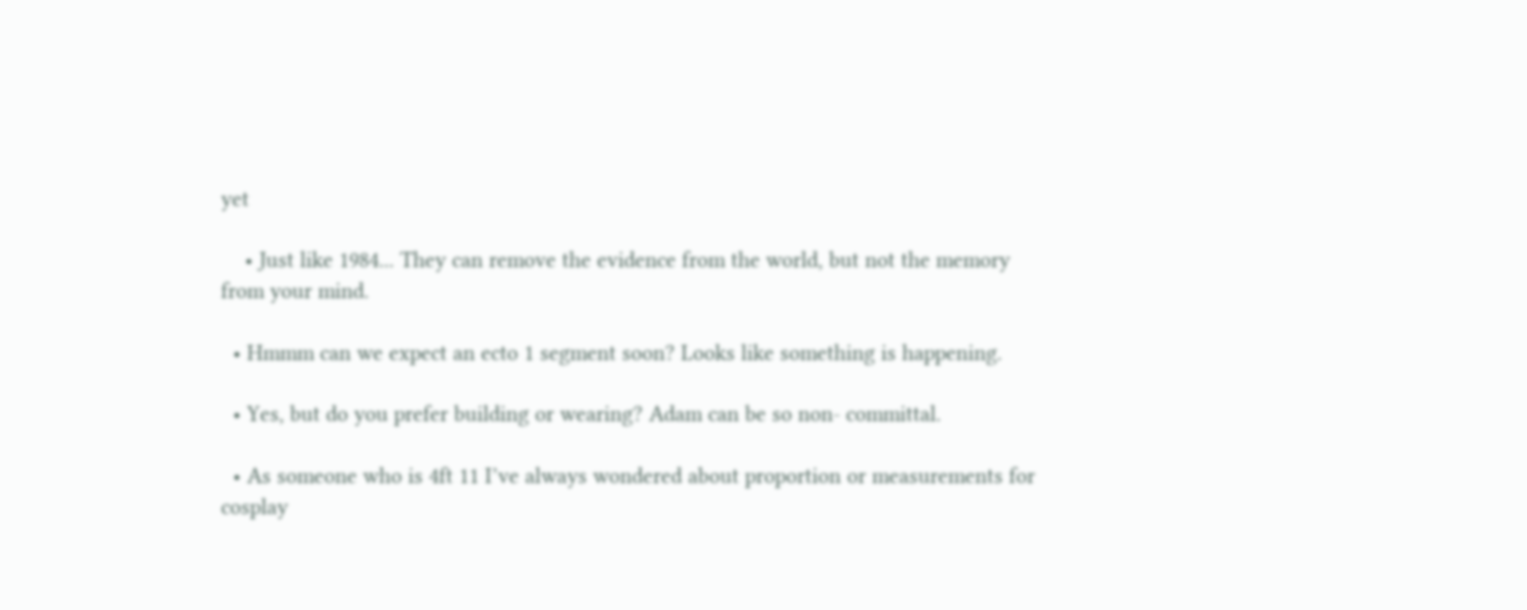yet

    • Just like 1984... They can remove the evidence from the world, but not the memory from your mind.

  • Hmmm can we expect an ecto 1 segment soon? Looks like something is happening.

  • Yes, but do you prefer building or wearing? Adam can be so non- committal.

  • As someone who is 4ft 11 I’ve always wondered about proportion or measurements for cosplay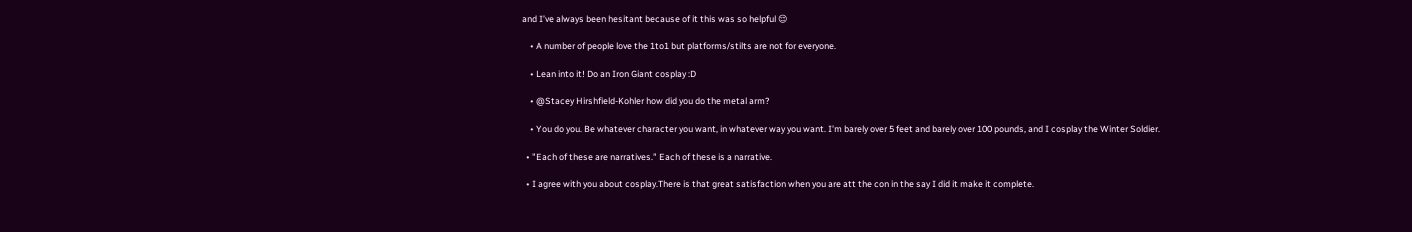and I’ve always been hesitant because of it this was so helpful 😌

    • A number of people love the 1to1 but platforms/stilts are not for everyone.

    • Lean into it! Do an Iron Giant cosplay :D

    • @Stacey Hirshfield-Kohler how did you do the metal arm?

    • You do you. Be whatever character you want, in whatever way you want. I'm barely over 5 feet and barely over 100 pounds, and I cosplay the Winter Soldier.

  • "Each of these are narratives." Each of these is a narrative.

  • I agree with you about cosplay.There is that great satisfaction when you are att the con in the say I did it make it complete.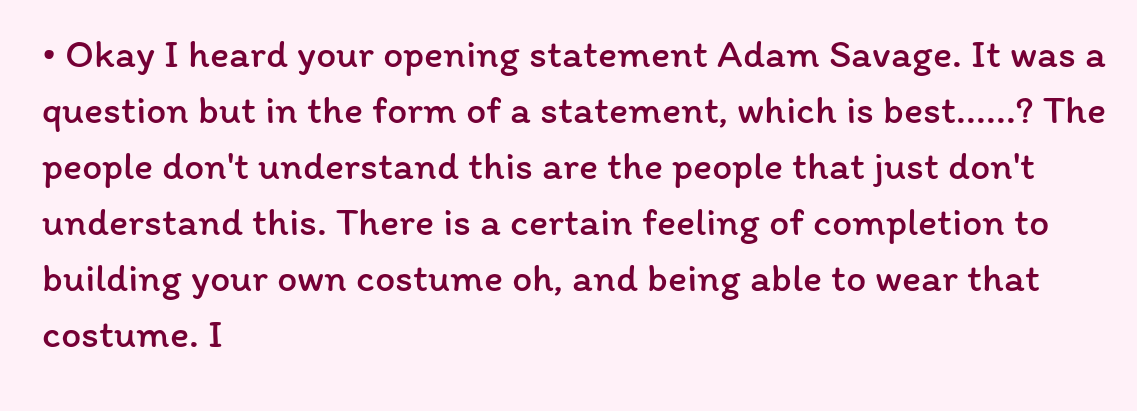• Okay I heard your opening statement Adam Savage. It was a question but in the form of a statement, which is best......? The people don't understand this are the people that just don't understand this. There is a certain feeling of completion to building your own costume oh, and being able to wear that costume. I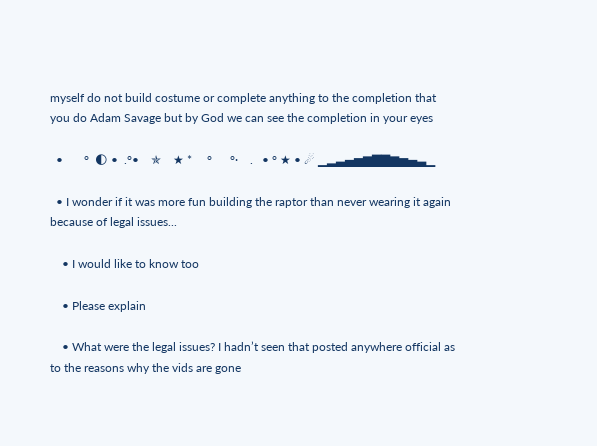myself do not build costume or complete anything to the completion that you do Adam Savage but by God we can see the completion in your eyes

  •       °  🌓 •  .°•    ✯    ★ *     °      °·    .   • ° ★ • ☄ ▁▂▃▄▅▆▇▇▆▅▄▃▁

  • I wonder if it was more fun building the raptor than never wearing it again because of legal issues...

    • I would like to know too

    • Please explain

    • What were the legal issues? I hadn’t seen that posted anywhere official as to the reasons why the vids are gone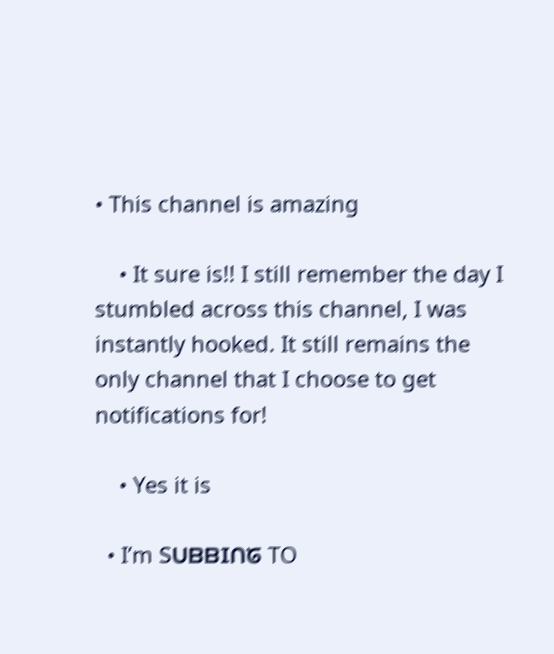• This channel is amazing

    • It sure is!! I still remember the day I stumbled across this channel, I was instantly hooked. It still remains the only channel that I choose to get notifications for!

    • Yes it is

  • I’m ՏᑌᗷᗷIᑎᘜ TO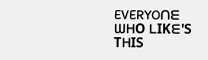EVERYOᑎᗴ ᗯᕼO ᒪIKᗴ'Տ TᕼIՏ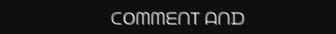ᑕOᗰᗰᗴᑎT ᗩᑎᗪ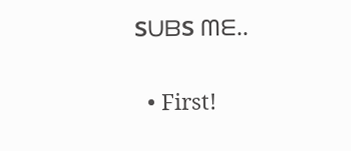ՏᑌᗷՏ ᗰᗴ..

  • First!